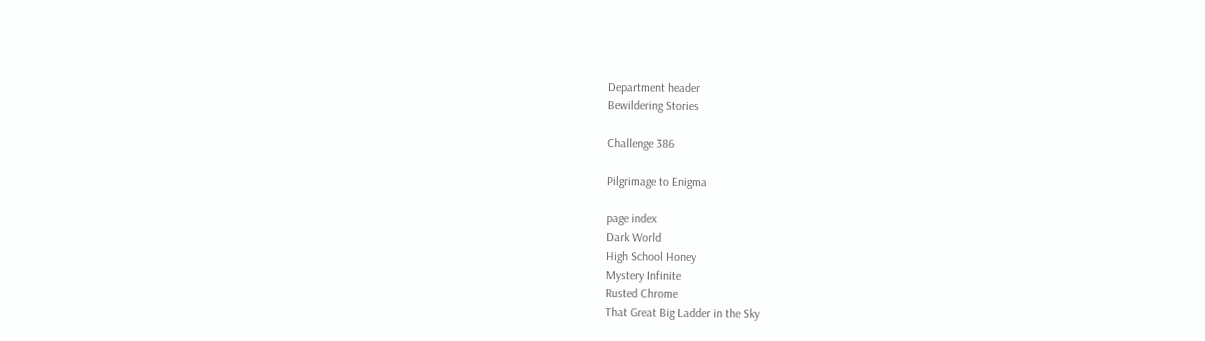Department header
Bewildering Stories

Challenge 386

Pilgrimage to Enigma

page index
Dark World
High School Honey
Mystery Infinite
Rusted Chrome
That Great Big Ladder in the Sky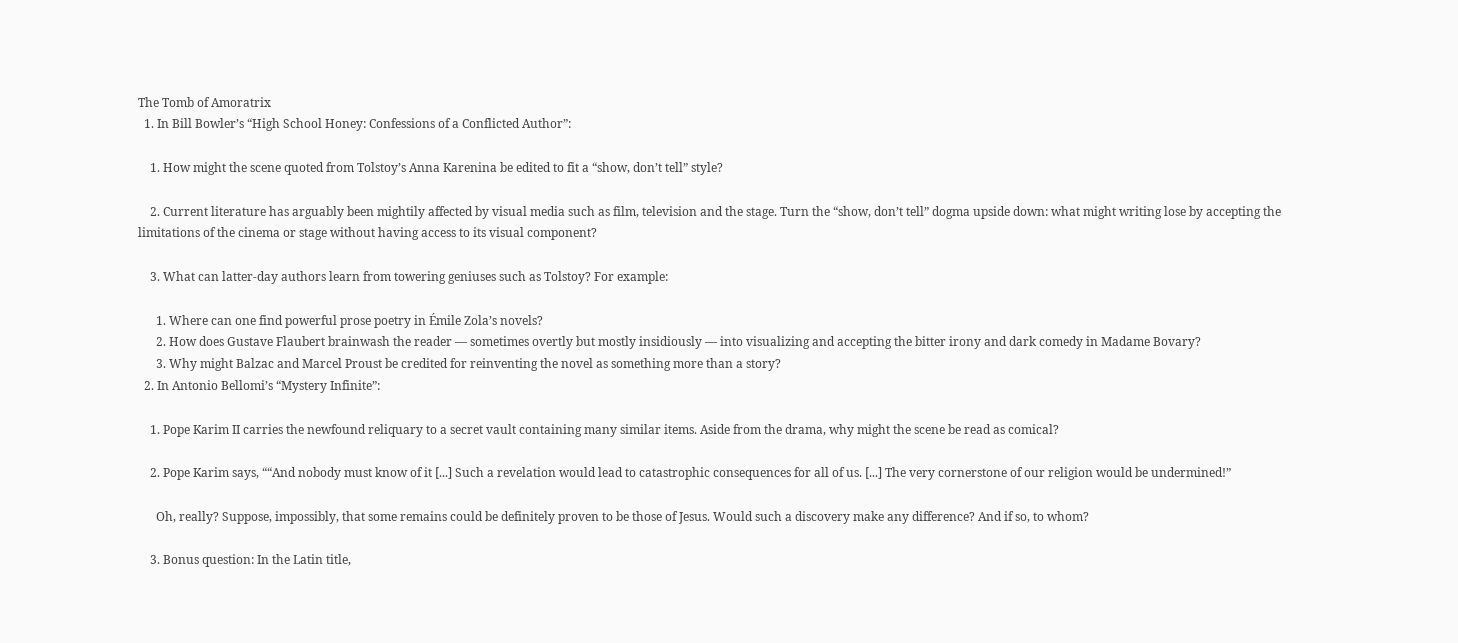The Tomb of Amoratrix
  1. In Bill Bowler’s “High School Honey: Confessions of a Conflicted Author”:

    1. How might the scene quoted from Tolstoy’s Anna Karenina be edited to fit a “show, don’t tell” style?

    2. Current literature has arguably been mightily affected by visual media such as film, television and the stage. Turn the “show, don’t tell” dogma upside down: what might writing lose by accepting the limitations of the cinema or stage without having access to its visual component?

    3. What can latter-day authors learn from towering geniuses such as Tolstoy? For example:

      1. Where can one find powerful prose poetry in Émile Zola’s novels?
      2. How does Gustave Flaubert brainwash the reader — sometimes overtly but mostly insidiously — into visualizing and accepting the bitter irony and dark comedy in Madame Bovary?
      3. Why might Balzac and Marcel Proust be credited for reinventing the novel as something more than a story?
  2. In Antonio Bellomi’s “Mystery Infinite”:

    1. Pope Karim II carries the newfound reliquary to a secret vault containing many similar items. Aside from the drama, why might the scene be read as comical?

    2. Pope Karim says, ““And nobody must know of it [...] Such a revelation would lead to catastrophic consequences for all of us. [...] The very cornerstone of our religion would be undermined!”

      Oh, really? Suppose, impossibly, that some remains could be definitely proven to be those of Jesus. Would such a discovery make any difference? And if so, to whom?

    3. Bonus question: In the Latin title,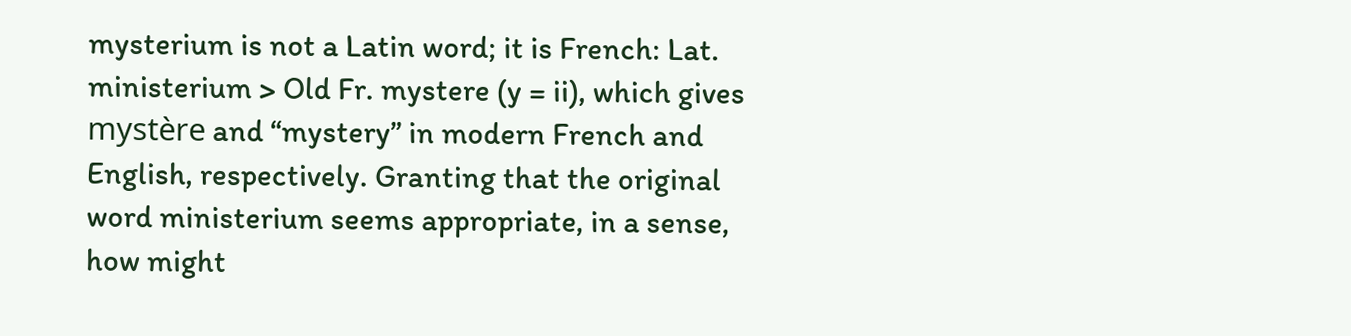mysterium is not a Latin word; it is French: Lat. ministerium > Old Fr. mystere (y = ii), which gives mystère and “mystery” in modern French and English, respectively. Granting that the original word ministerium seems appropriate, in a sense, how might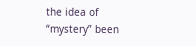the idea of “mystery” been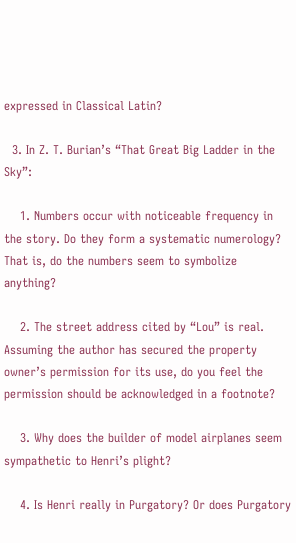expressed in Classical Latin?

  3. In Z. T. Burian’s “That Great Big Ladder in the Sky”:

    1. Numbers occur with noticeable frequency in the story. Do they form a systematic numerology? That is, do the numbers seem to symbolize anything?

    2. The street address cited by “Lou” is real. Assuming the author has secured the property owner’s permission for its use, do you feel the permission should be acknowledged in a footnote?

    3. Why does the builder of model airplanes seem sympathetic to Henri’s plight?

    4. Is Henri really in Purgatory? Or does Purgatory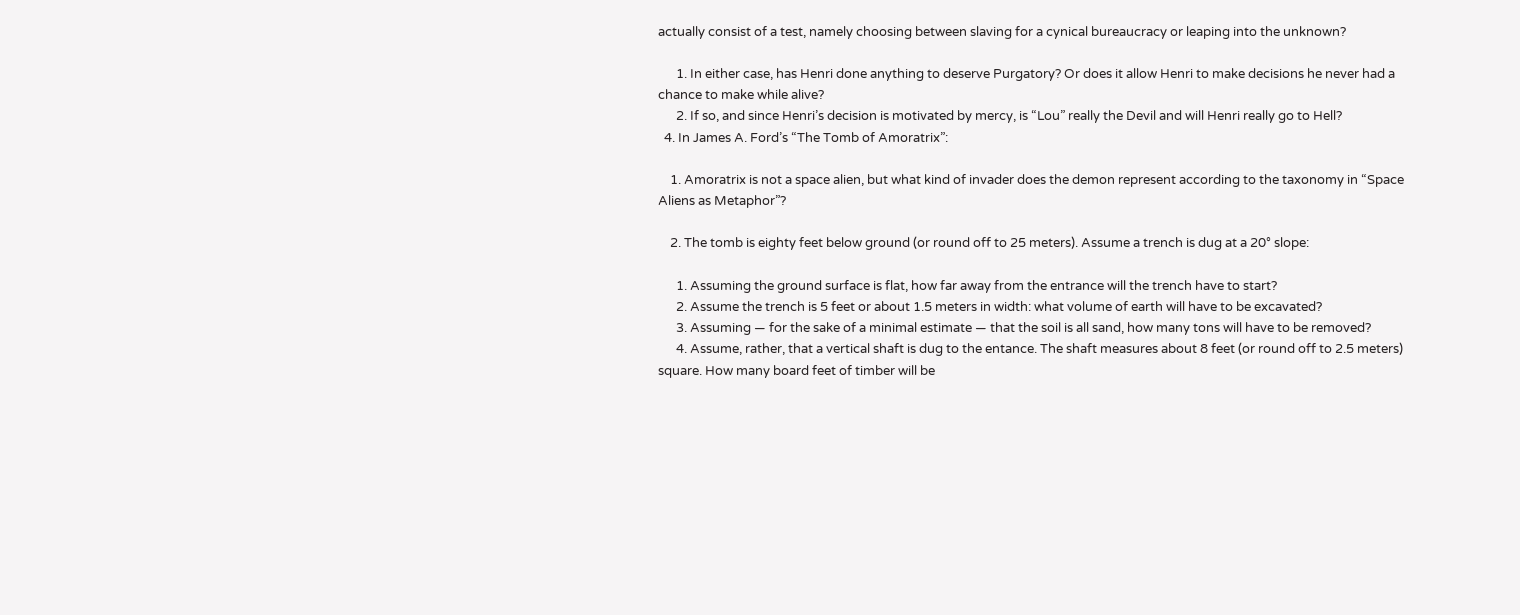actually consist of a test, namely choosing between slaving for a cynical bureaucracy or leaping into the unknown?

      1. In either case, has Henri done anything to deserve Purgatory? Or does it allow Henri to make decisions he never had a chance to make while alive?
      2. If so, and since Henri’s decision is motivated by mercy, is “Lou” really the Devil and will Henri really go to Hell?
  4. In James A. Ford’s “The Tomb of Amoratrix”:

    1. Amoratrix is not a space alien, but what kind of invader does the demon represent according to the taxonomy in “Space Aliens as Metaphor”?

    2. The tomb is eighty feet below ground (or round off to 25 meters). Assume a trench is dug at a 20° slope:

      1. Assuming the ground surface is flat, how far away from the entrance will the trench have to start?
      2. Assume the trench is 5 feet or about 1.5 meters in width: what volume of earth will have to be excavated?
      3. Assuming — for the sake of a minimal estimate — that the soil is all sand, how many tons will have to be removed?
      4. Assume, rather, that a vertical shaft is dug to the entance. The shaft measures about 8 feet (or round off to 2.5 meters) square. How many board feet of timber will be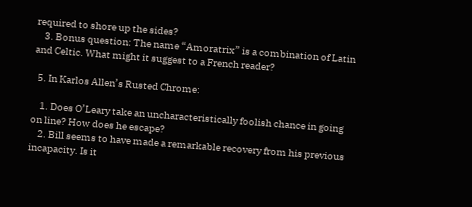required to shore up the sides?
    3. Bonus question: The name “Amoratrix” is a combination of Latin and Celtic. What might it suggest to a French reader?

  5. In Karlos Allen’s Rusted Chrome:

    1. Does O’Leary take an uncharacteristically foolish chance in going on line? How does he escape?
    2. Bill seems to have made a remarkable recovery from his previous incapacity. Is it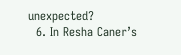unexpected?
  6. In Resha Caner’s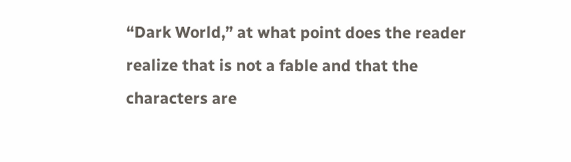“Dark World,” at what point does the reader realize that is not a fable and that the characters are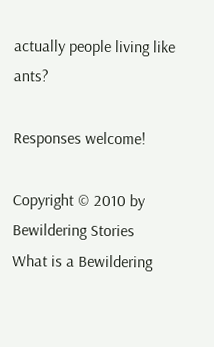actually people living like ants?

Responses welcome!

Copyright © 2010 by Bewildering Stories
What is a Bewildering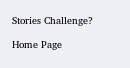Stories Challenge?

Home Page